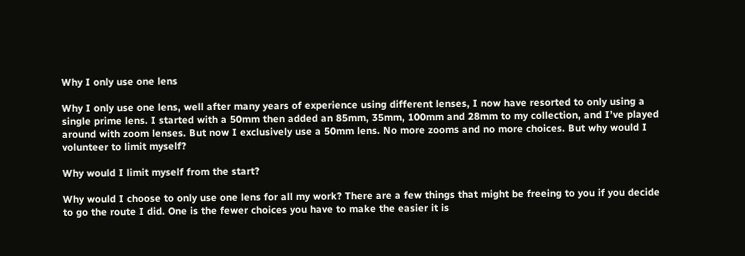Why I only use one lens

Why I only use one lens, well after many years of experience using different lenses, I now have resorted to only using a single prime lens. I started with a 50mm then added an 85mm, 35mm, 100mm and 28mm to my collection, and I’ve played around with zoom lenses. But now I exclusively use a 50mm lens. No more zooms and no more choices. But why would I volunteer to limit myself?

Why would I limit myself from the start?

Why would I choose to only use one lens for all my work? There are a few things that might be freeing to you if you decide to go the route I did. One is the fewer choices you have to make the easier it is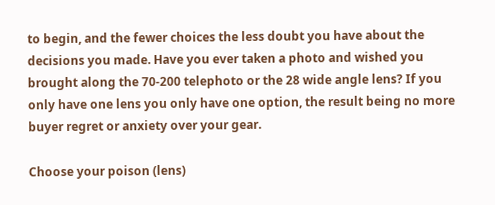to begin, and the fewer choices the less doubt you have about the decisions you made. Have you ever taken a photo and wished you brought along the 70-200 telephoto or the 28 wide angle lens? If you only have one lens you only have one option, the result being no more buyer regret or anxiety over your gear.

Choose your poison (lens)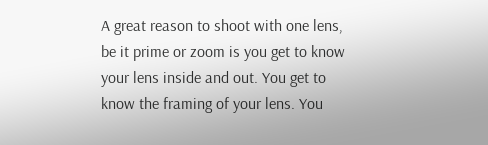A great reason to shoot with one lens, be it prime or zoom is you get to know your lens inside and out. You get to know the framing of your lens. You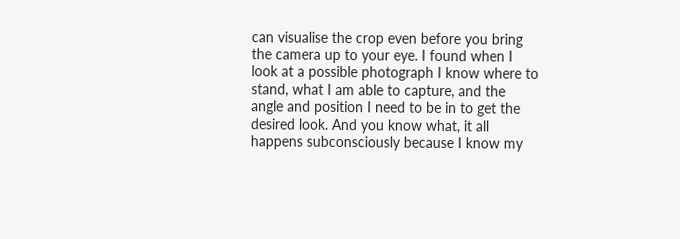can visualise the crop even before you bring the camera up to your eye. I found when I look at a possible photograph I know where to stand, what I am able to capture, and the angle and position I need to be in to get the desired look. And you know what, it all happens subconsciously because I know my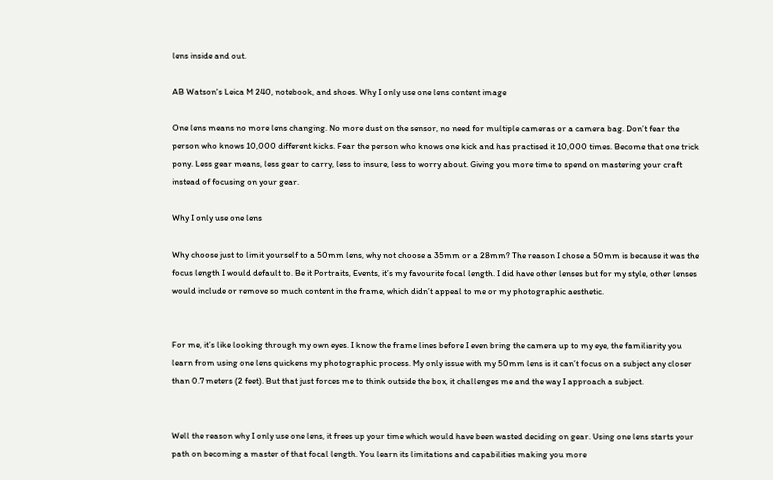lens inside and out.

AB Watson's Leica M 240, notebook, and shoes. Why I only use one lens content image

One lens means no more lens changing. No more dust on the sensor, no need for multiple cameras or a camera bag. Don’t fear the person who knows 10,000 different kicks. Fear the person who knows one kick and has practised it 10,000 times. Become that one trick pony. Less gear means, less gear to carry, less to insure, less to worry about. Giving you more time to spend on mastering your craft instead of focusing on your gear.

Why I only use one lens

Why choose just to limit yourself to a 50mm lens, why not choose a 35mm or a 28mm? The reason I chose a 50mm is because it was the focus length I would default to. Be it Portraits, Events, it’s my favourite focal length. I did have other lenses but for my style, other lenses would include or remove so much content in the frame, which didn’t appeal to me or my photographic aesthetic.


For me, it’s like looking through my own eyes. I know the frame lines before I even bring the camera up to my eye, the familiarity you learn from using one lens quickens my photographic process. My only issue with my 50mm lens is it can’t focus on a subject any closer than 0.7 meters (2 feet). But that just forces me to think outside the box, it challenges me and the way I approach a subject.


Well the reason why I only use one lens, it frees up your time which would have been wasted deciding on gear. Using one lens starts your path on becoming a master of that focal length. You learn its limitations and capabilities making you more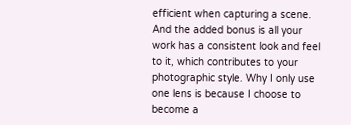efficient when capturing a scene. And the added bonus is all your work has a consistent look and feel to it, which contributes to your photographic style. Why I only use one lens is because I choose to become a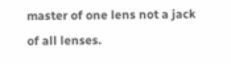master of one lens not a jack of all lenses.